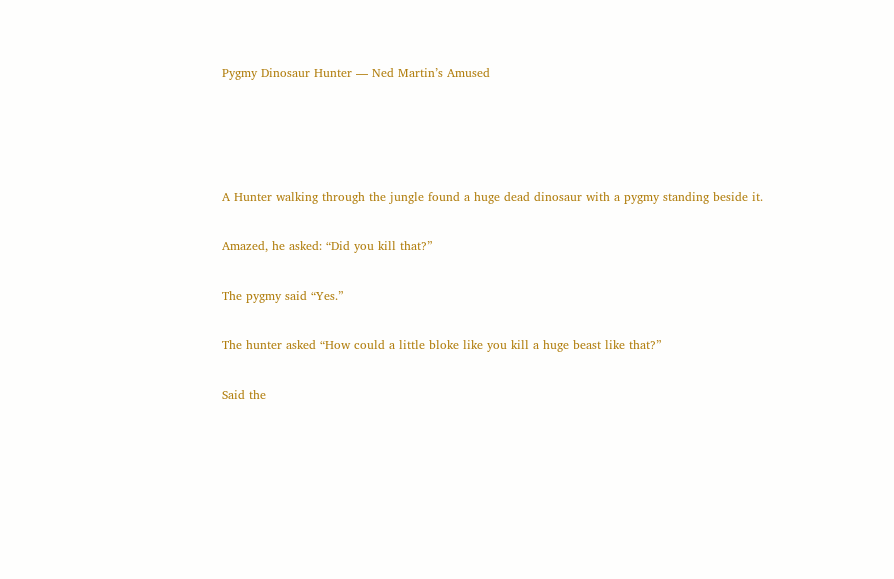Pygmy Dinosaur Hunter — Ned Martin’s Amused




A Hunter walking through the jungle found a huge dead dinosaur with a pygmy standing beside it.

Amazed, he asked: “Did you kill that?”

The pygmy said “Yes.”

The hunter asked “How could a little bloke like you kill a huge beast like that?”

Said the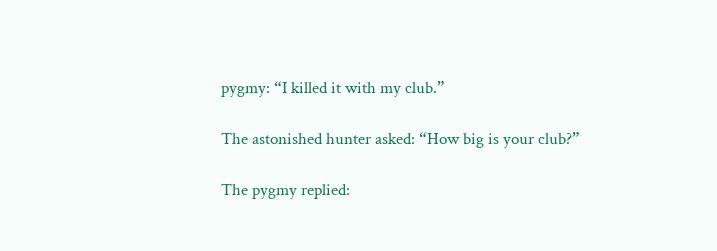pygmy: “I killed it with my club.”

The astonished hunter asked: “How big is your club?”

The pygmy replied: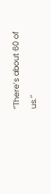“There’s about 60 of us.”